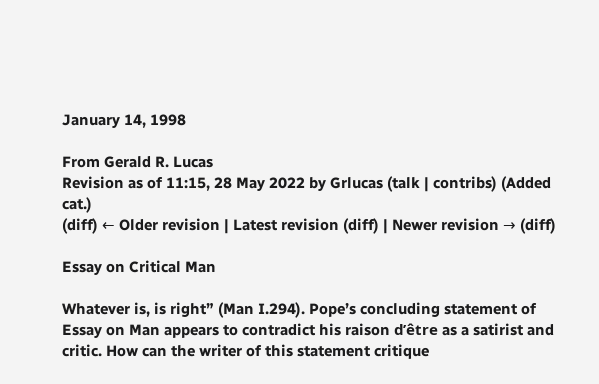January 14, 1998

From Gerald R. Lucas
Revision as of 11:15, 28 May 2022 by Grlucas (talk | contribs) (Added cat.)
(diff) ← Older revision | Latest revision (diff) | Newer revision → (diff)

Essay on Critical Man

Whatever is, is right” (Man I.294). Pope’s concluding statement of Essay on Man appears to contradict his raison d’être as a satirist and critic. How can the writer of this statement critique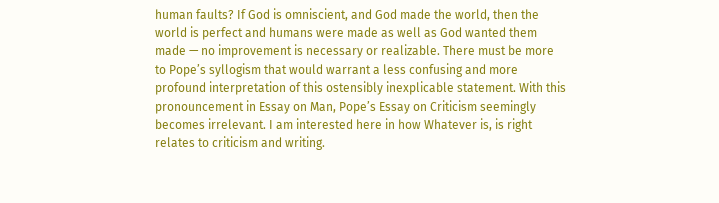human faults? If God is omniscient, and God made the world, then the world is perfect and humans were made as well as God wanted them made — no improvement is necessary or realizable. There must be more to Pope’s syllogism that would warrant a less confusing and more profound interpretation of this ostensibly inexplicable statement. With this pronouncement in Essay on Man, Pope’s Essay on Criticism seemingly becomes irrelevant. I am interested here in how Whatever is, is right relates to criticism and writing.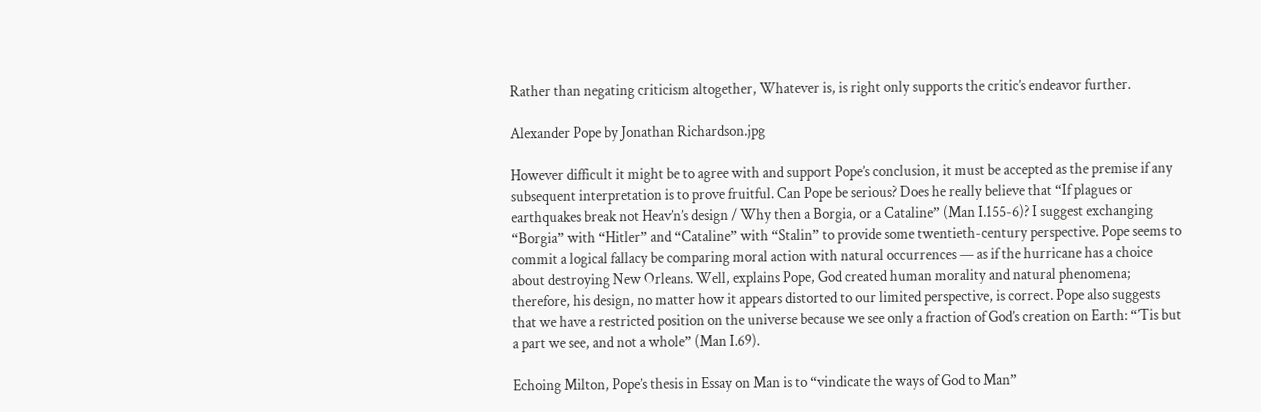Rather than negating criticism altogether, Whatever is, is right only supports the critic’s endeavor further.

Alexander Pope by Jonathan Richardson.jpg

However difficult it might be to agree with and support Pope’s conclusion, it must be accepted as the premise if any subsequent interpretation is to prove fruitful. Can Pope be serious? Does he really believe that “If plagues or earthquakes break not Heav’n’s design / Why then a Borgia, or a Cataline” (Man I.155-6)? I suggest exchanging “Borgia” with “Hitler” and “Cataline” with “Stalin” to provide some twentieth-century perspective. Pope seems to commit a logical fallacy be comparing moral action with natural occurrences — as if the hurricane has a choice about destroying New Orleans. Well, explains Pope, God created human morality and natural phenomena; therefore, his design, no matter how it appears distorted to our limited perspective, is correct. Pope also suggests that we have a restricted position on the universe because we see only a fraction of God’s creation on Earth: “’Tis but a part we see, and not a whole” (Man I.69).

Echoing Milton, Pope’s thesis in Essay on Man is to “vindicate the ways of God to Man”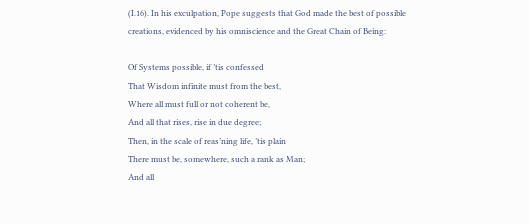(I.16). In his exculpation, Pope suggests that God made the best of possible creations, evidenced by his omniscience and the Great Chain of Being:

Of Systems possible, if ’tis confessed
That Wisdom infinite must from the best,
Where all must full or not coherent be,
And all that rises, rise in due degree;
Then, in the scale of reas’ning life, ’tis plain
There must be, somewhere, such a rank as Man;
And all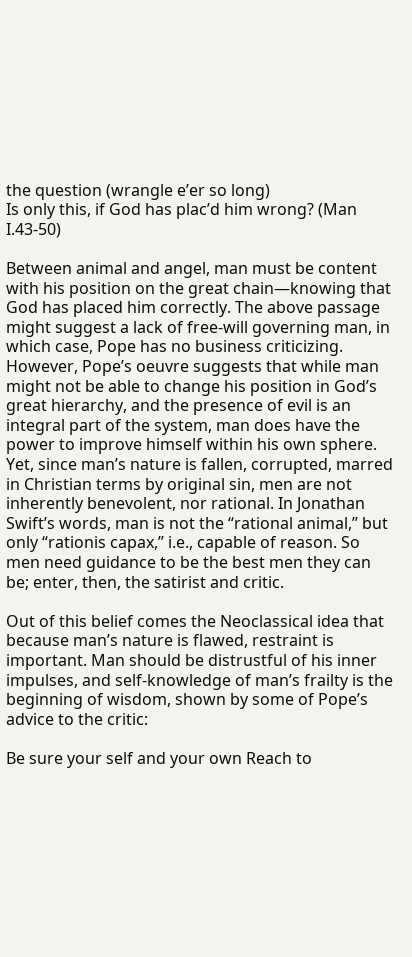the question (wrangle e’er so long)
Is only this, if God has plac’d him wrong? (Man I.43-50)

Between animal and angel, man must be content with his position on the great chain—knowing that God has placed him correctly. The above passage might suggest a lack of free-will governing man, in which case, Pope has no business criticizing. However, Pope’s oeuvre suggests that while man might not be able to change his position in God’s great hierarchy, and the presence of evil is an integral part of the system, man does have the power to improve himself within his own sphere. Yet, since man’s nature is fallen, corrupted, marred in Christian terms by original sin, men are not inherently benevolent, nor rational. In Jonathan Swift’s words, man is not the “rational animal,” but only “rationis capax,” i.e., capable of reason. So men need guidance to be the best men they can be; enter, then, the satirist and critic.

Out of this belief comes the Neoclassical idea that because man’s nature is flawed, restraint is important. Man should be distrustful of his inner impulses, and self-knowledge of man’s frailty is the beginning of wisdom, shown by some of Pope’s advice to the critic:

Be sure your self and your own Reach to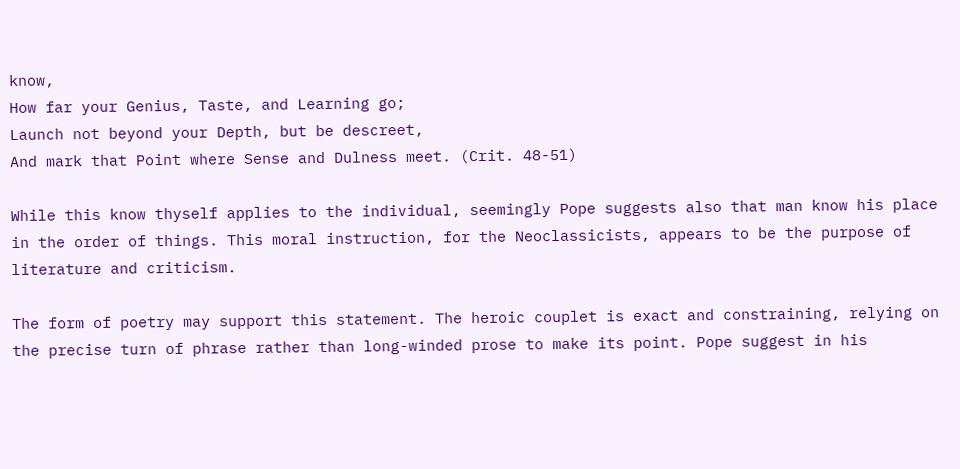know,
How far your Genius, Taste, and Learning go;
Launch not beyond your Depth, but be descreet,
And mark that Point where Sense and Dulness meet. (Crit. 48-51)

While this know thyself applies to the individual, seemingly Pope suggests also that man know his place in the order of things. This moral instruction, for the Neoclassicists, appears to be the purpose of literature and criticism.

The form of poetry may support this statement. The heroic couplet is exact and constraining, relying on the precise turn of phrase rather than long-winded prose to make its point. Pope suggest in his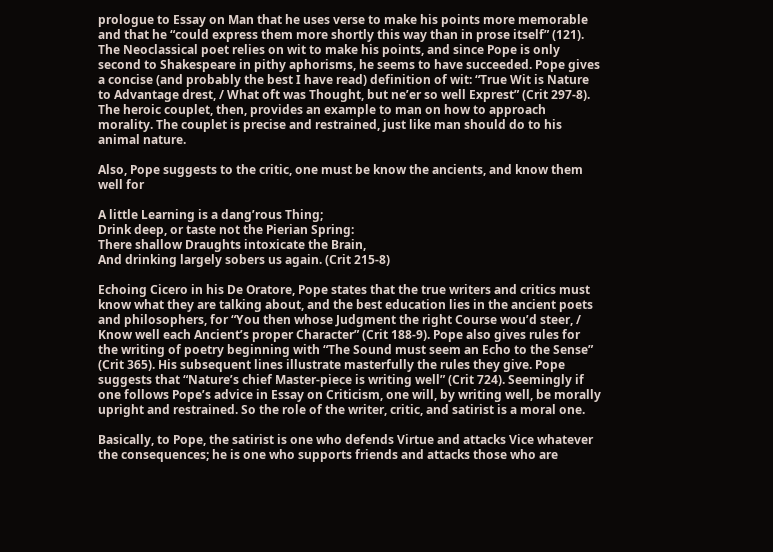prologue to Essay on Man that he uses verse to make his points more memorable and that he “could express them more shortly this way than in prose itself” (121). The Neoclassical poet relies on wit to make his points, and since Pope is only second to Shakespeare in pithy aphorisms, he seems to have succeeded. Pope gives a concise (and probably the best I have read) definition of wit: “True Wit is Nature to Advantage drest, / What oft was Thought, but ne’er so well Exprest” (Crit 297-8). The heroic couplet, then, provides an example to man on how to approach morality. The couplet is precise and restrained, just like man should do to his animal nature.

Also, Pope suggests to the critic, one must be know the ancients, and know them well for

A little Learning is a dang’rous Thing;
Drink deep, or taste not the Pierian Spring:
There shallow Draughts intoxicate the Brain,
And drinking largely sobers us again. (Crit 215-8)

Echoing Cicero in his De Oratore, Pope states that the true writers and critics must know what they are talking about, and the best education lies in the ancient poets and philosophers, for “You then whose Judgment the right Course wou’d steer, / Know well each Ancient’s proper Character” (Crit 188-9). Pope also gives rules for the writing of poetry beginning with “The Sound must seem an Echo to the Sense” (Crit 365). His subsequent lines illustrate masterfully the rules they give. Pope suggests that “Nature’s chief Master-piece is writing well” (Crit 724). Seemingly if one follows Pope’s advice in Essay on Criticism, one will, by writing well, be morally upright and restrained. So the role of the writer, critic, and satirist is a moral one.

Basically, to Pope, the satirist is one who defends Virtue and attacks Vice whatever the consequences; he is one who supports friends and attacks those who are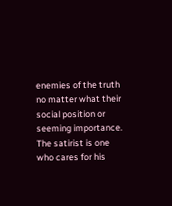enemies of the truth no matter what their social position or seeming importance. The satirist is one who cares for his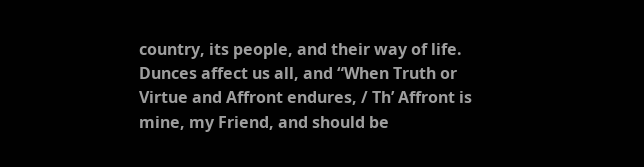country, its people, and their way of life. Dunces affect us all, and “When Truth or Virtue and Affront endures, / Th’ Affront is mine, my Friend, and should be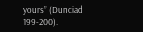yours” (Dunciad 199-200).